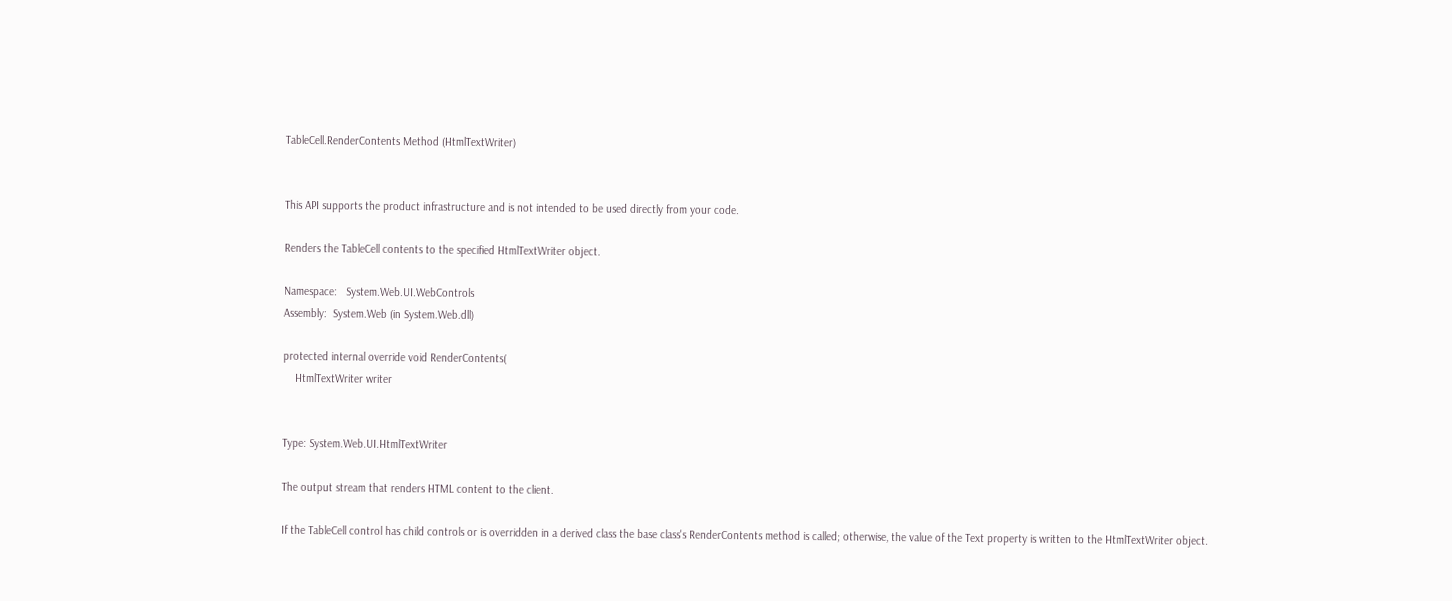TableCell.RenderContents Method (HtmlTextWriter)


This API supports the product infrastructure and is not intended to be used directly from your code.

Renders the TableCell contents to the specified HtmlTextWriter object.

Namespace:   System.Web.UI.WebControls
Assembly:  System.Web (in System.Web.dll)

protected internal override void RenderContents(
    HtmlTextWriter writer


Type: System.Web.UI.HtmlTextWriter

The output stream that renders HTML content to the client.

If the TableCell control has child controls or is overridden in a derived class the base class's RenderContents method is called; otherwise, the value of the Text property is written to the HtmlTextWriter object.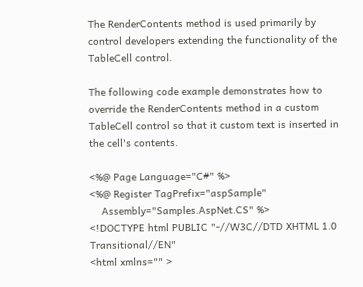The RenderContents method is used primarily by control developers extending the functionality of the TableCell control.

The following code example demonstrates how to override the RenderContents method in a custom TableCell control so that it custom text is inserted in the cell's contents.

<%@ Page Language="C#" %>
<%@ Register TagPrefix="aspSample"
    Assembly="Samples.AspNet.CS" %>
<!DOCTYPE html PUBLIC "-//W3C//DTD XHTML 1.0 Transitional//EN"
<html xmlns="" >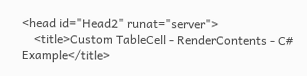<head id="Head2" runat="server">
    <title>Custom TableCell - RenderContents - C# Example</title>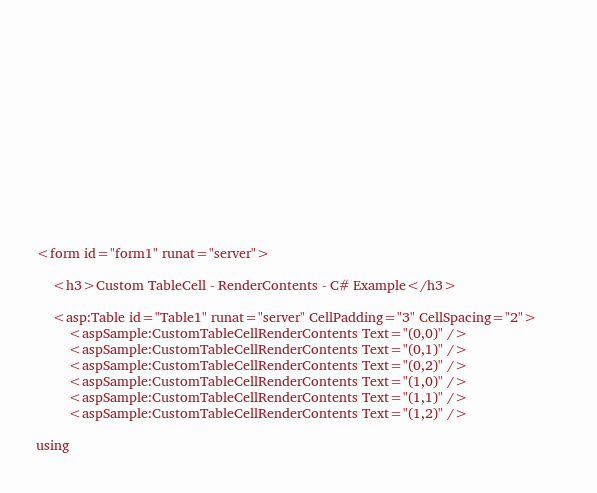<form id="form1" runat="server">

    <h3>Custom TableCell - RenderContents - C# Example</h3>

    <asp:Table id="Table1" runat="server" CellPadding="3" CellSpacing="2">
        <aspSample:CustomTableCellRenderContents Text="(0,0)" />
        <aspSample:CustomTableCellRenderContents Text="(0,1)" />
        <aspSample:CustomTableCellRenderContents Text="(0,2)" />
        <aspSample:CustomTableCellRenderContents Text="(1,0)" />
        <aspSample:CustomTableCellRenderContents Text="(1,1)" />
        <aspSample:CustomTableCellRenderContents Text="(1,2)" />

using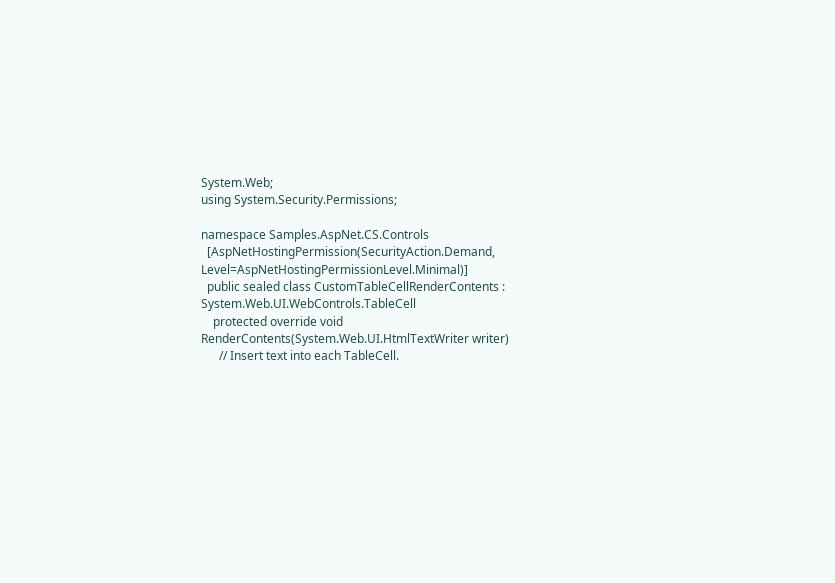System.Web;
using System.Security.Permissions;

namespace Samples.AspNet.CS.Controls
  [AspNetHostingPermission(SecurityAction.Demand, Level=AspNetHostingPermissionLevel.Minimal)]
  public sealed class CustomTableCellRenderContents : System.Web.UI.WebControls.TableCell
    protected override void RenderContents(System.Web.UI.HtmlTextWriter writer)
      // Insert text into each TableCell.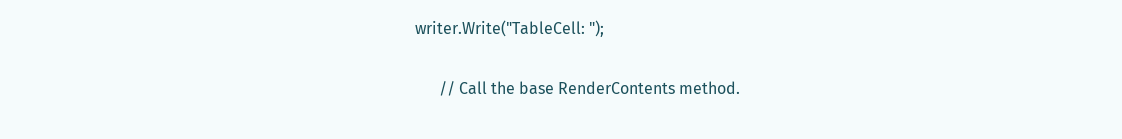writer.Write("TableCell: ");

      // Call the base RenderContents method.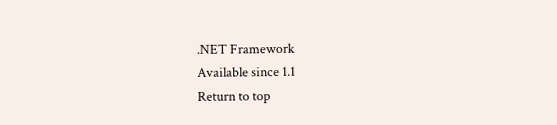.NET Framework
Available since 1.1
Return to top